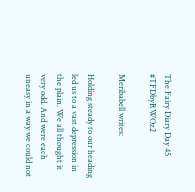The Fairy Diary Day 45 #TFDbyRWOz2

Meribabell writes:

Holding steady to our heading led us to a vast depression in the plain. We all thought it very odd. And were each uneasy in a way we could not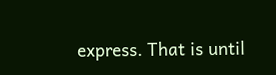express. That is until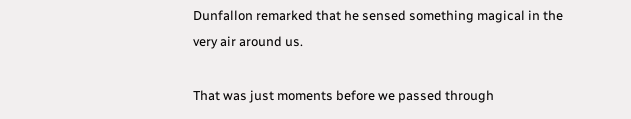Dunfallon remarked that he sensed something magical in the very air around us.

That was just moments before we passed through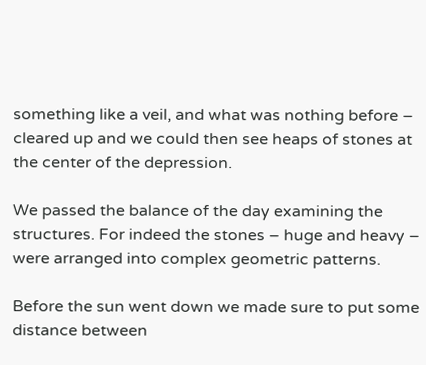something like a veil, and what was nothing before – cleared up and we could then see heaps of stones at the center of the depression.

We passed the balance of the day examining the structures. For indeed the stones – huge and heavy – were arranged into complex geometric patterns.

Before the sun went down we made sure to put some distance between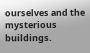ourselves and the mysterious buildings.